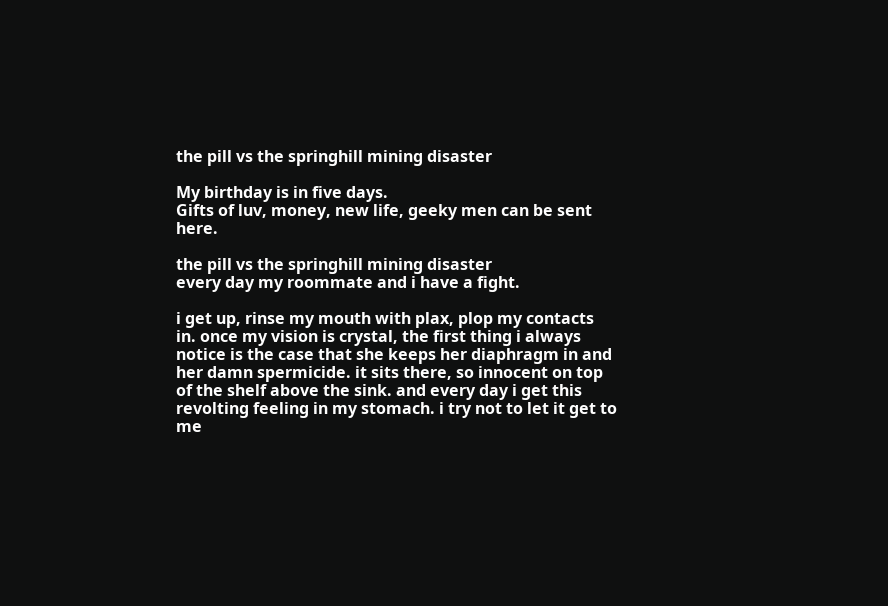the pill vs the springhill mining disaster

My birthday is in five days.
Gifts of luv, money, new life, geeky men can be sent here.

the pill vs the springhill mining disaster
every day my roommate and i have a fight.

i get up, rinse my mouth with plax, plop my contacts in. once my vision is crystal, the first thing i always notice is the case that she keeps her diaphragm in and her damn spermicide. it sits there, so innocent on top of the shelf above the sink. and every day i get this revolting feeling in my stomach. i try not to let it get to me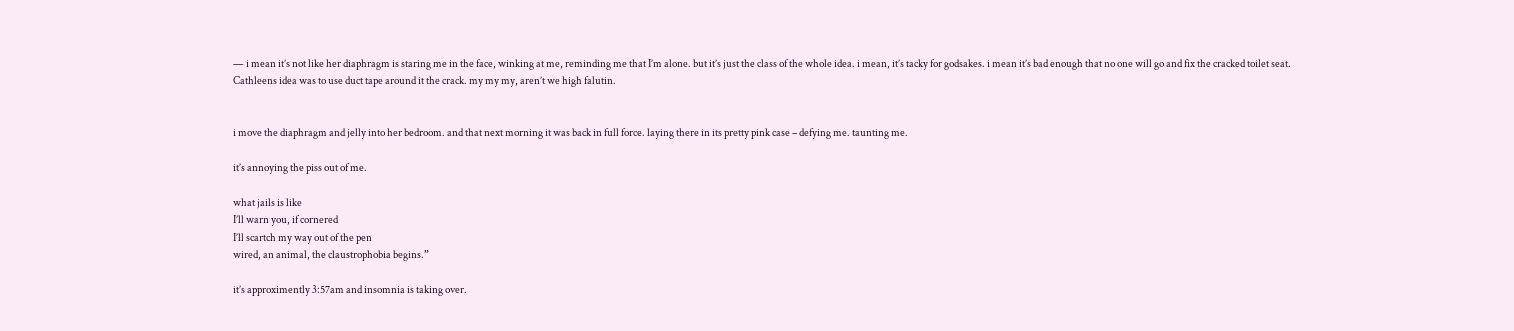— i mean it’s not like her diaphragm is staring me in the face, winking at me, reminding me that I’m alone. but it’s just the class of the whole idea. i mean, it’s tacky for godsakes. i mean it’s bad enough that no one will go and fix the cracked toilet seat. Cathleens idea was to use duct tape around it the crack. my my my, aren’t we high falutin.


i move the diaphragm and jelly into her bedroom. and that next morning it was back in full force. laying there in its pretty pink case – defying me. taunting me.

it’s annoying the piss out of me.

what jails is like
I’ll warn you, if cornered
I’ll scartch my way out of the pen
wired, an animal, the claustrophobia begins.”

it’s approximently 3:57am and insomnia is taking over.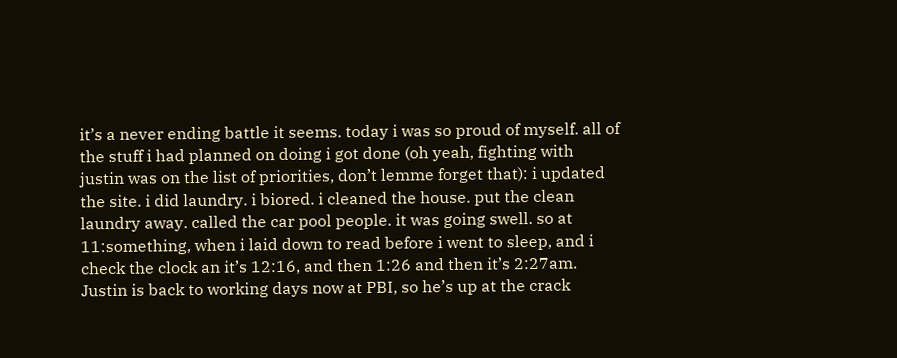it’s a never ending battle it seems. today i was so proud of myself. all of the stuff i had planned on doing i got done (oh yeah, fighting with justin was on the list of priorities, don’t lemme forget that): i updated the site. i did laundry. i biored. i cleaned the house. put the clean laundry away. called the car pool people. it was going swell. so at 11:something, when i laid down to read before i went to sleep, and i check the clock an it’s 12:16, and then 1:26 and then it’s 2:27am. Justin is back to working days now at PBI, so he’s up at the crack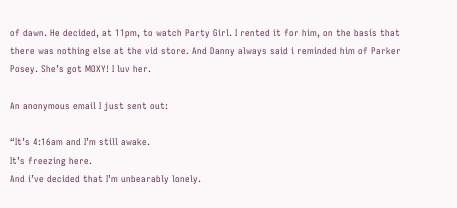of dawn. He decided, at 11pm, to watch Party Girl. I rented it for him, on the basis that there was nothing else at the vid store. And Danny always said i reminded him of Parker Posey. She’s got MOXY! I luv her.

An anonymous email I just sent out:

“It’s 4:16am and I’m still awake.
It’s freezing here.
And i’ve decided that I’m unbearably lonely.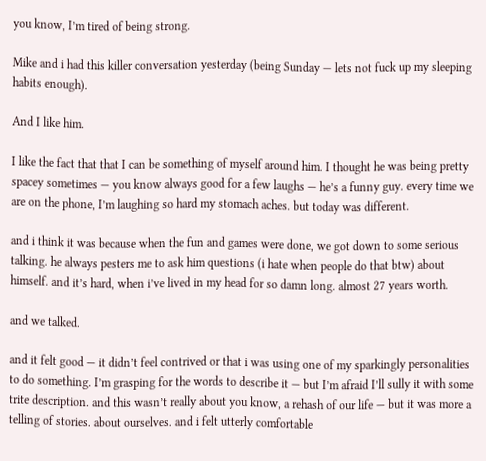you know, I’m tired of being strong.

Mike and i had this killer conversation yesterday (being Sunday — lets not fuck up my sleeping habits enough).

And I like him.

I like the fact that that I can be something of myself around him. I thought he was being pretty spacey sometimes — you know always good for a few laughs — he’s a funny guy. every time we are on the phone, I’m laughing so hard my stomach aches. but today was different.

and i think it was because when the fun and games were done, we got down to some serious talking. he always pesters me to ask him questions (i hate when people do that btw) about himself. and it’s hard, when i’ve lived in my head for so damn long. almost 27 years worth.

and we talked.

and it felt good — it didn’t feel contrived or that i was using one of my sparkingly personalities to do something. I’m grasping for the words to describe it — but I’m afraid I’ll sully it with some trite description. and this wasn’t really about you know, a rehash of our life — but it was more a telling of stories. about ourselves. and i felt utterly comfortable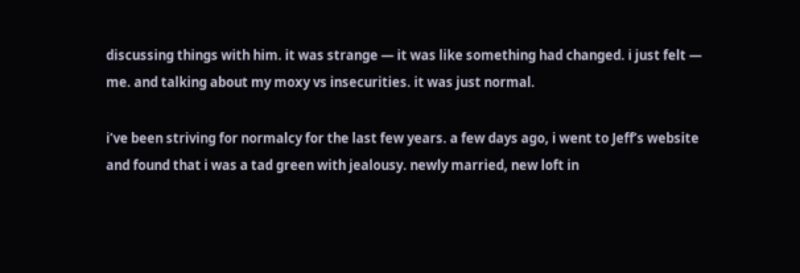discussing things with him. it was strange — it was like something had changed. i just felt — me. and talking about my moxy vs insecurities. it was just normal.

i’ve been striving for normalcy for the last few years. a few days ago, i went to Jeff’s website and found that i was a tad green with jealousy. newly married, new loft in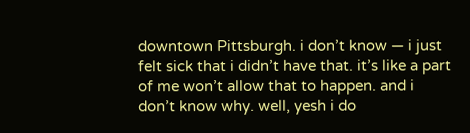downtown Pittsburgh. i don’t know — i just felt sick that i didn’t have that. it’s like a part of me won’t allow that to happen. and i don’t know why. well, yesh i do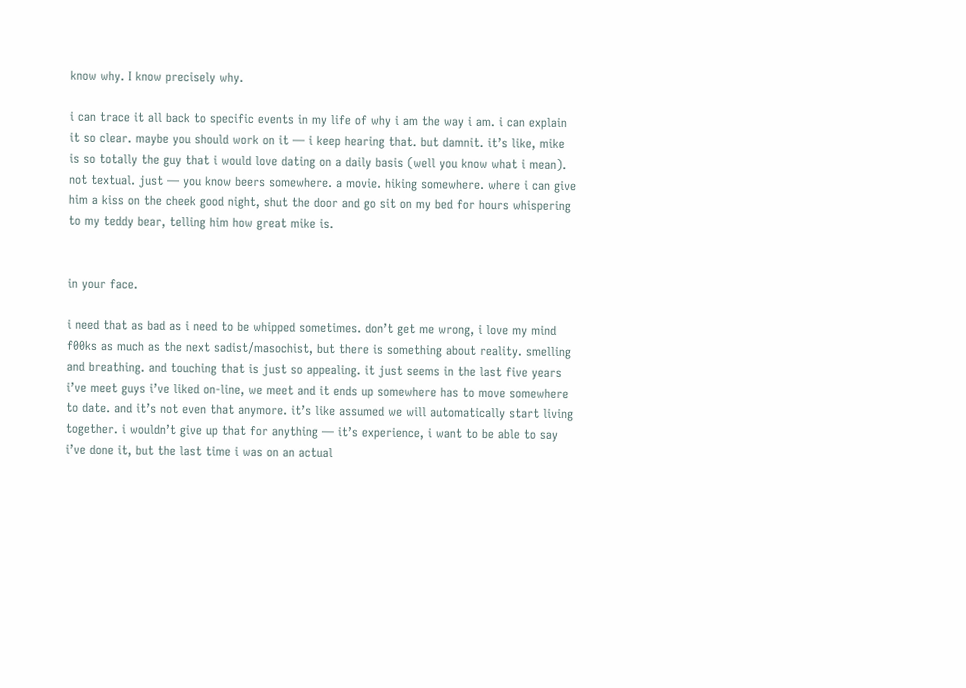know why. I know precisely why.

i can trace it all back to specific events in my life of why i am the way i am. i can explain it so clear. maybe you should work on it — i keep hearing that. but damnit. it’s like, mike is so totally the guy that i would love dating on a daily basis (well you know what i mean). not textual. just — you know beers somewhere. a movie. hiking somewhere. where i can give him a kiss on the cheek good night, shut the door and go sit on my bed for hours whispering to my teddy bear, telling him how great mike is.


in your face.

i need that as bad as i need to be whipped sometimes. don’t get me wrong, i love my mind f00ks as much as the next sadist/masochist, but there is something about reality. smelling and breathing. and touching that is just so appealing. it just seems in the last five years i’ve meet guys i’ve liked on-line, we meet and it ends up somewhere has to move somewhere to date. and it’s not even that anymore. it’s like assumed we will automatically start living together. i wouldn’t give up that for anything — it’s experience, i want to be able to say i’ve done it, but the last time i was on an actual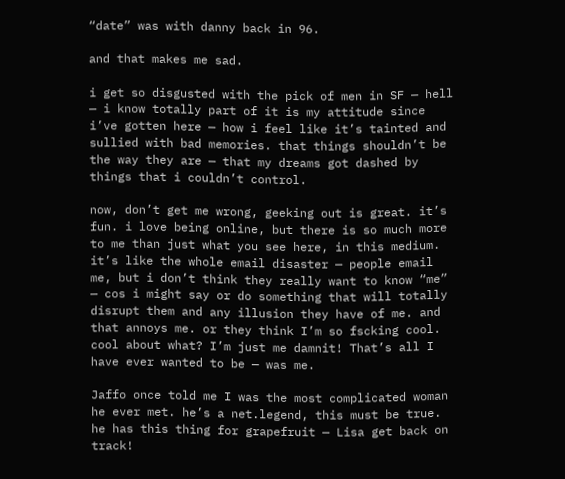“date” was with danny back in 96.

and that makes me sad.

i get so disgusted with the pick of men in SF — hell — i know totally part of it is my attitude since i’ve gotten here — how i feel like it’s tainted and sullied with bad memories. that things shouldn’t be the way they are — that my dreams got dashed by things that i couldn’t control.

now, don’t get me wrong, geeking out is great. it’s fun. i love being online, but there is so much more to me than just what you see here, in this medium. it’s like the whole email disaster — people email me, but i don’t think they really want to know “me” — cos i might say or do something that will totally disrupt them and any illusion they have of me. and that annoys me. or they think I’m so fscking cool. cool about what? I’m just me damnit! That’s all I have ever wanted to be — was me.

Jaffo once told me I was the most complicated woman he ever met. he’s a net.legend, this must be true. he has this thing for grapefruit — Lisa get back on track!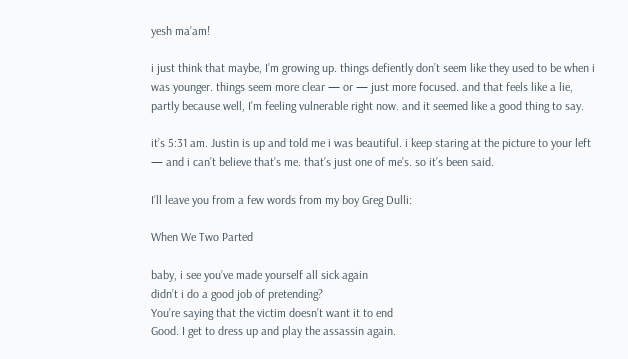yesh ma’am!

i just think that maybe, I’m growing up. things defiently don’t seem like they used to be when i was younger. things seem more clear — or — just more focused. and that feels like a lie, partly because well, I’m feeling vulnerable right now. and it seemed like a good thing to say.

it’s 5:31 am. Justin is up and told me i was beautiful. i keep staring at the picture to your left — and i can’t believe that’s me. that’s just one of me’s. so it’s been said.

I’ll leave you from a few words from my boy Greg Dulli:

When We Two Parted

baby, i see you’ve made yourself all sick again
didn’t i do a good job of pretending?
You’re saying that the victim doesn’t want it to end
Good. I get to dress up and play the assassin again.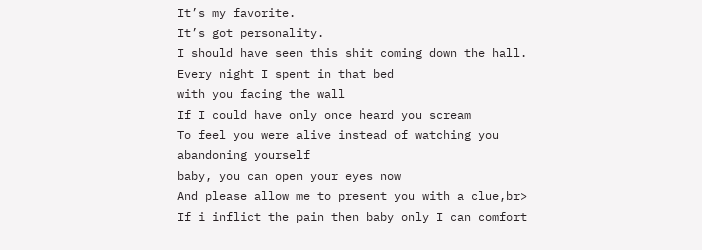It’s my favorite.
It’s got personality.
I should have seen this shit coming down the hall.
Every night I spent in that bed
with you facing the wall
If I could have only once heard you scream
To feel you were alive instead of watching you abandoning yourself
baby, you can open your eyes now
And please allow me to present you with a clue,br>
If i inflict the pain then baby only I can comfort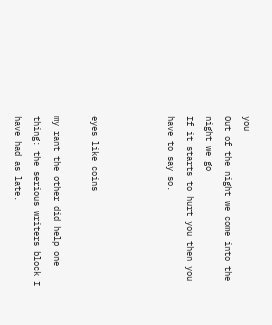you
Out of the night we come into the night we go
If it starts to hurt you then you have to say so.



eyes like coins

my rant the other did help one thing: the serious writers block I have had as late.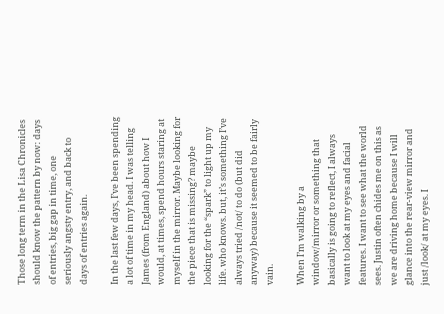Those long term in the Lisa Chronicles should know the pattern by now: days of entries, big gap in time, one seriously angsty entry, and back to days of entries again.

In the last few days, I’ve been spending a lot of time in my head. I was telling James (from England) about how I would, at times, spend hours staring at myself in the mirror. Maybe looking for the piece that is missing? maybe looking for the “spark” to light up my life. who knows. but, it’s something I’ve always tried /not/ to do (but did anyway) because it seemed to be fairly vain.

When I’m walking by a window/mirror or something that basically is going to reflect, I always want to look at my eyes and facial features. I want to see what the world sees. Justin often chides me on this as we are driving home because I will glance into the rear-view mirror and just /look/ at my eyes. I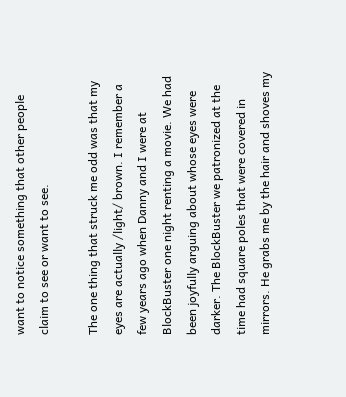want to notice something that other people claim to see or want to see.

The one thing that struck me odd was that my eyes are actually /light/ brown. I remember a few years ago when Danny and I were at BlockBuster one night renting a movie. We had been joyfully arguing about whose eyes were darker. The BlockBuster we patronized at the time had square poles that were covered in mirrors. He grabs me by the hair and shoves my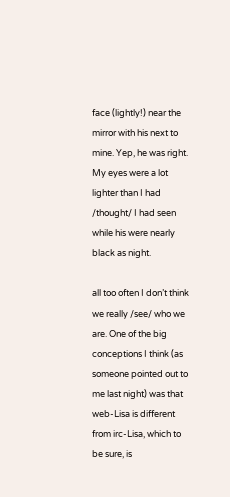face (lightly!) near the mirror with his next to mine. Yep, he was right. My eyes were a lot lighter than I had /thought/ I had seen while his were nearly black as night.

all too often I don’t think we really /see/ who we are. One of the big conceptions I think (as someone pointed out to me last night) was that web-Lisa is different from irc-Lisa, which to be sure, is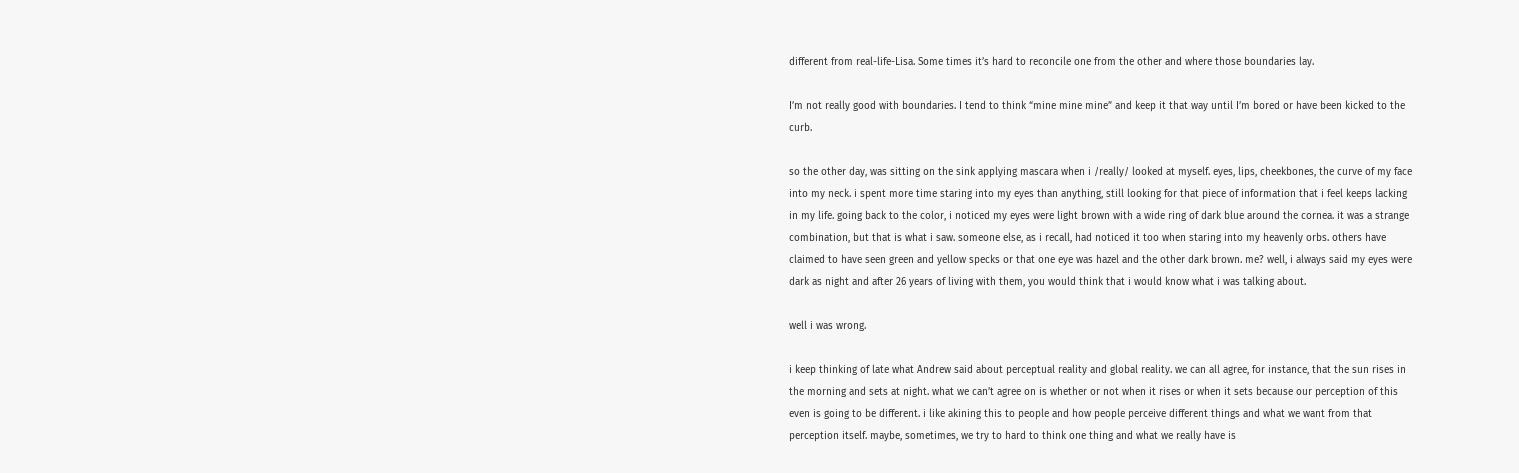different from real-life-Lisa. Some times it’s hard to reconcile one from the other and where those boundaries lay.

I’m not really good with boundaries. I tend to think “mine mine mine” and keep it that way until I’m bored or have been kicked to the curb.

so the other day, was sitting on the sink applying mascara when i /really/ looked at myself. eyes, lips, cheekbones, the curve of my face into my neck. i spent more time staring into my eyes than anything, still looking for that piece of information that i feel keeps lacking in my life. going back to the color, i noticed my eyes were light brown with a wide ring of dark blue around the cornea. it was a strange combination, but that is what i saw. someone else, as i recall, had noticed it too when staring into my heavenly orbs. others have claimed to have seen green and yellow specks or that one eye was hazel and the other dark brown. me? well, i always said my eyes were dark as night and after 26 years of living with them, you would think that i would know what i was talking about.

well i was wrong.

i keep thinking of late what Andrew said about perceptual reality and global reality. we can all agree, for instance, that the sun rises in the morning and sets at night. what we can’t agree on is whether or not when it rises or when it sets because our perception of this even is going to be different. i like akining this to people and how people perceive different things and what we want from that perception itself. maybe, sometimes, we try to hard to think one thing and what we really have is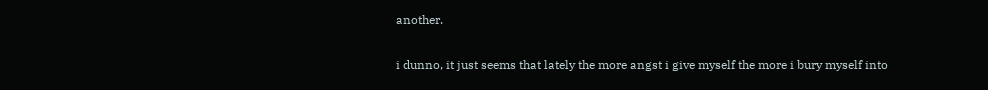another.

i dunno, it just seems that lately the more angst i give myself the more i bury myself into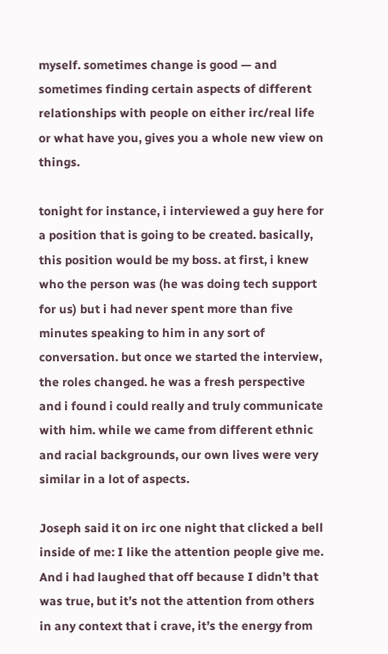myself. sometimes change is good — and sometimes finding certain aspects of different relationships with people on either irc/real life or what have you, gives you a whole new view on things.

tonight for instance, i interviewed a guy here for a position that is going to be created. basically, this position would be my boss. at first, i knew who the person was (he was doing tech support for us) but i had never spent more than five minutes speaking to him in any sort of conversation. but once we started the interview, the roles changed. he was a fresh perspective and i found i could really and truly communicate with him. while we came from different ethnic and racial backgrounds, our own lives were very similar in a lot of aspects.

Joseph said it on irc one night that clicked a bell inside of me: I like the attention people give me. And i had laughed that off because I didn’t that was true, but it’s not the attention from others in any context that i crave, it’s the energy from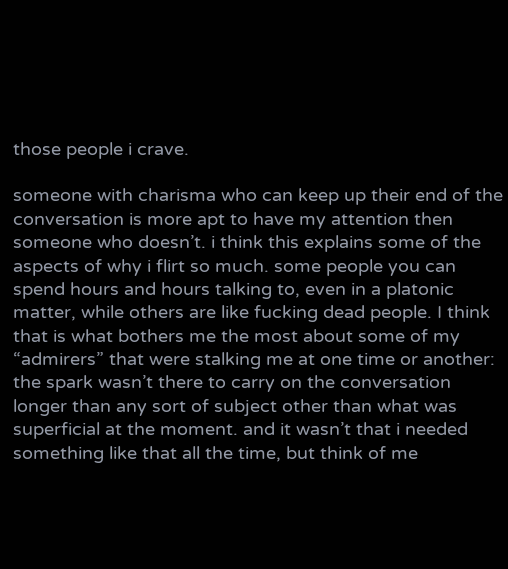those people i crave.

someone with charisma who can keep up their end of the conversation is more apt to have my attention then someone who doesn’t. i think this explains some of the aspects of why i flirt so much. some people you can spend hours and hours talking to, even in a platonic matter, while others are like fucking dead people. I think that is what bothers me the most about some of my “admirers” that were stalking me at one time or another: the spark wasn’t there to carry on the conversation longer than any sort of subject other than what was superficial at the moment. and it wasn’t that i needed something like that all the time, but think of me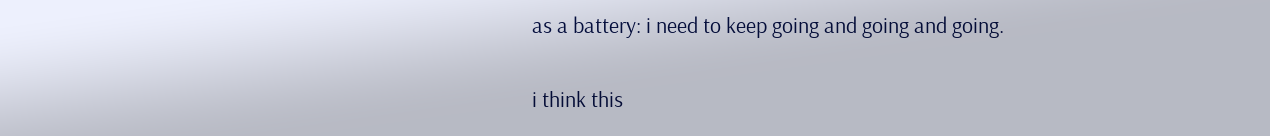as a battery: i need to keep going and going and going.

i think this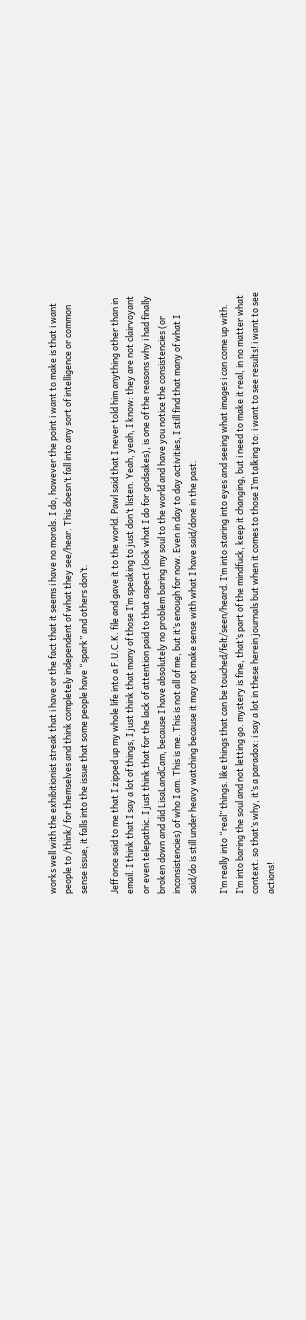works well with the exhibitionist streak that i have or the fact that it seems i have no morals. I do, however the point i want to make is that i want people to /think/ for themselves and think completely independent of what they see/hear. This doesn’t fall into any sort of intelligence or common sense issue, it falls into the issue that some people have “spark” and others don’t.

Jeff once said to me that I zipped up my whole life into a F.U.C.K. file and gave it to the world. Pawl said that I never told him anything other than in email. I think that I say a lot of things, I just think that many of those I’m speaking to just don’t listen. Yeah, yeah, I know: they are not clairvoyant or even telepathic. I just think that for the lack of attention paid to that aspect (look what I do for godsakes), is one of the reasons why i had finally broken down and did LisaLandCam, because I have absolutely no problem baring my soul to the world and have you notice the consistencies (or inconsistencies) of who I am. This is me. This is not all of me, but it’s enough for now. Even in day to day activities, I still find that many of what I said/do is still under heavy watching because it may not make sense with what I have said/done in the past.

I’m really into “real” things. like things that can be touched/felt/seen/heard. I’m into staring into eyes and seeing what images i can come up with. I’m into baring the soul and not letting go. mystery is fine, that’s part of the mindfuck, keep it changing, but i need to make it real, in no matter what context. so that’s why, it’s a paradox: i say a lot in these herein journals but when it comes to those I’m talking to: i want to see results! i want to see actions!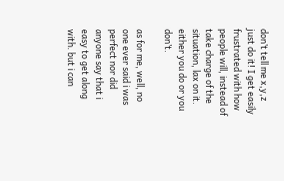don’t tell me x,y,z just do it! I get easily frustrated with how people will, instead of take charge of the situation, lax on it. either you do or you don’t.

as for me, well, no one ever said i was perfect nor did anyone say that i easy to get along with. but i can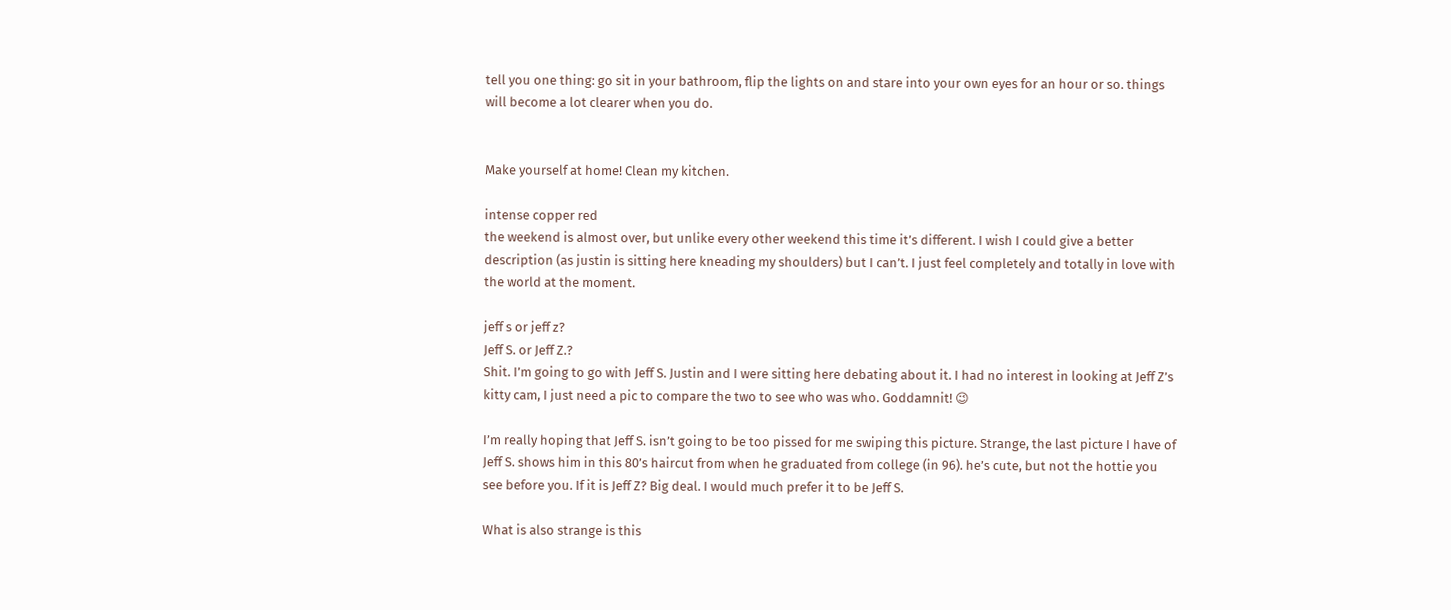tell you one thing: go sit in your bathroom, flip the lights on and stare into your own eyes for an hour or so. things will become a lot clearer when you do.


Make yourself at home! Clean my kitchen.

intense copper red
the weekend is almost over, but unlike every other weekend this time it’s different. I wish I could give a better description (as justin is sitting here kneading my shoulders) but I can’t. I just feel completely and totally in love with the world at the moment.

jeff s or jeff z?
Jeff S. or Jeff Z.?
Shit. I’m going to go with Jeff S. Justin and I were sitting here debating about it. I had no interest in looking at Jeff Z’s kitty cam, I just need a pic to compare the two to see who was who. Goddamnit! 😉

I’m really hoping that Jeff S. isn’t going to be too pissed for me swiping this picture. Strange, the last picture I have of Jeff S. shows him in this 80’s haircut from when he graduated from college (in 96). he’s cute, but not the hottie you see before you. If it is Jeff Z? Big deal. I would much prefer it to be Jeff S.

What is also strange is this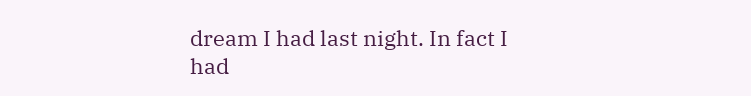dream I had last night. In fact I had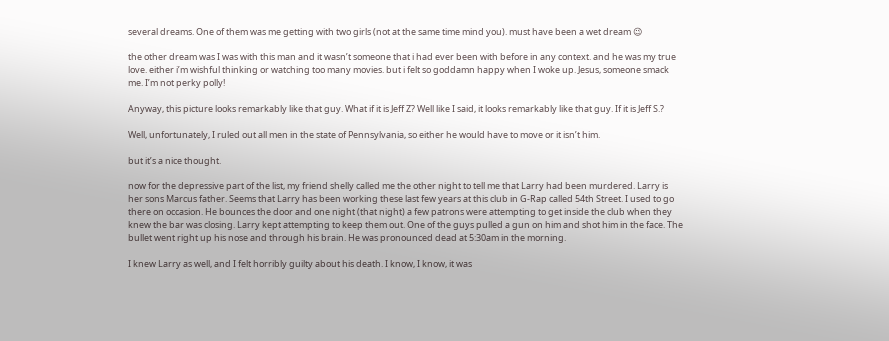several dreams. One of them was me getting with two girls (not at the same time mind you). must have been a wet dream 😉

the other dream was I was with this man and it wasn’t someone that i had ever been with before in any context. and he was my true love. either i’m wishful thinking or watching too many movies. but i felt so goddamn happy when I woke up. Jesus, someone smack me. I’m not perky polly!

Anyway, this picture looks remarkably like that guy. What if it is Jeff Z? Well like I said, it looks remarkably like that guy. If it is Jeff S.?

Well, unfortunately, I ruled out all men in the state of Pennsylvania, so either he would have to move or it isn’t him.

but it’s a nice thought.

now for the depressive part of the list, my friend shelly called me the other night to tell me that Larry had been murdered. Larry is her sons Marcus father. Seems that Larry has been working these last few years at this club in G-Rap called 54th Street. I used to go there on occasion. He bounces the door and one night (that night) a few patrons were attempting to get inside the club when they knew the bar was closing. Larry kept attempting to keep them out. One of the guys pulled a gun on him and shot him in the face. The bullet went right up his nose and through his brain. He was pronounced dead at 5:30am in the morning.

I knew Larry as well, and I felt horribly guilty about his death. I know, I know, it was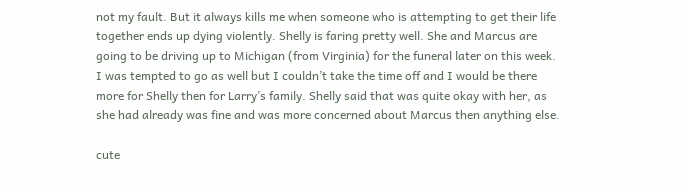not my fault. But it always kills me when someone who is attempting to get their life together ends up dying violently. Shelly is faring pretty well. She and Marcus are going to be driving up to Michigan (from Virginia) for the funeral later on this week. I was tempted to go as well but I couldn’t take the time off and I would be there more for Shelly then for Larry’s family. Shelly said that was quite okay with her, as she had already was fine and was more concerned about Marcus then anything else.

cute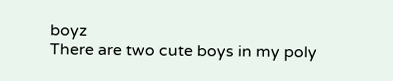boyz
There are two cute boys in my poly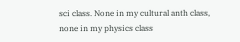sci class. None in my cultural anth class, none in my physics class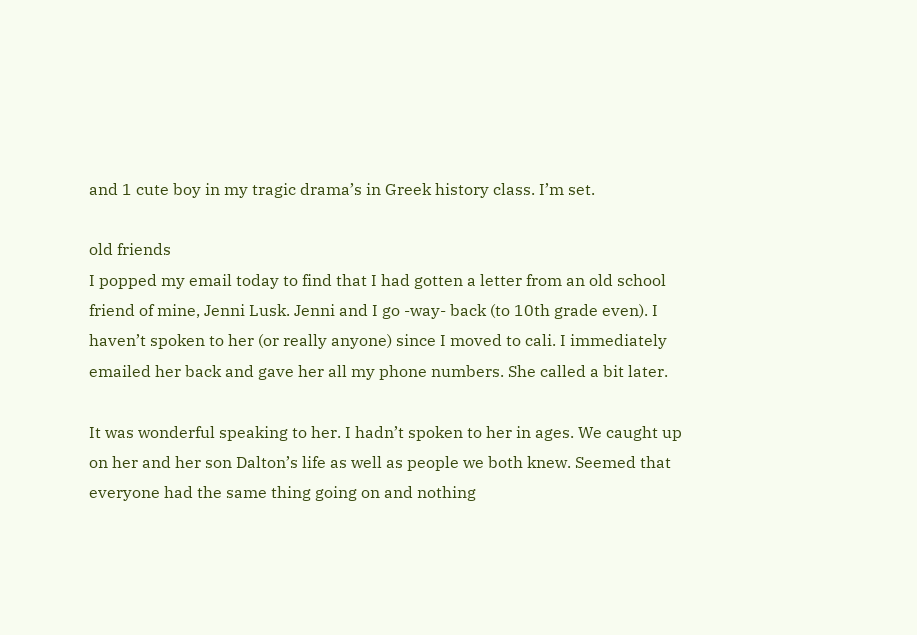and 1 cute boy in my tragic drama’s in Greek history class. I’m set.

old friends
I popped my email today to find that I had gotten a letter from an old school friend of mine, Jenni Lusk. Jenni and I go -way- back (to 10th grade even). I haven’t spoken to her (or really anyone) since I moved to cali. I immediately emailed her back and gave her all my phone numbers. She called a bit later.

It was wonderful speaking to her. I hadn’t spoken to her in ages. We caught up on her and her son Dalton’s life as well as people we both knew. Seemed that everyone had the same thing going on and nothing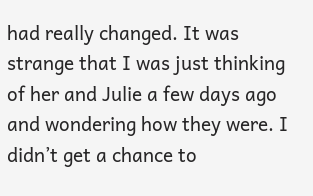had really changed. It was strange that I was just thinking of her and Julie a few days ago and wondering how they were. I didn’t get a chance to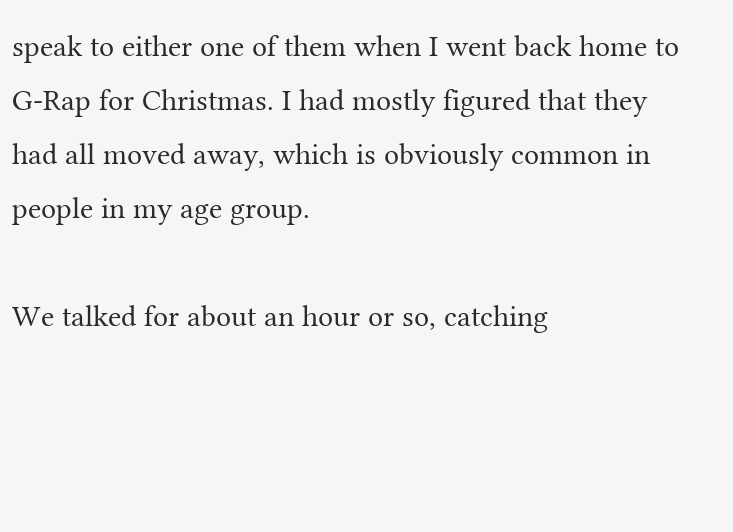speak to either one of them when I went back home to G-Rap for Christmas. I had mostly figured that they had all moved away, which is obviously common in people in my age group.

We talked for about an hour or so, catching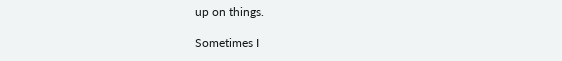up on things.

Sometimes I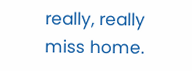really, really miss home.